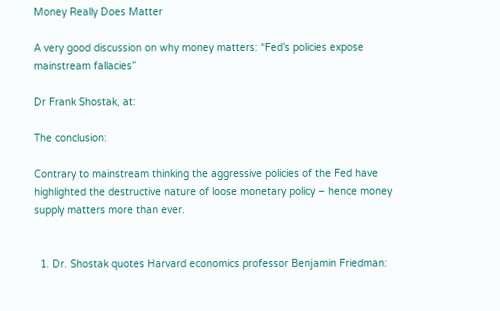Money Really Does Matter

A very good discussion on why money matters: “Fed’s policies expose mainstream fallacies”

Dr Frank Shostak, at:

The conclusion:

Contrary to mainstream thinking the aggressive policies of the Fed have highlighted the destructive nature of loose monetary policy – hence money supply matters more than ever.


  1. Dr. Shostak quotes Harvard economics professor Benjamin Friedman: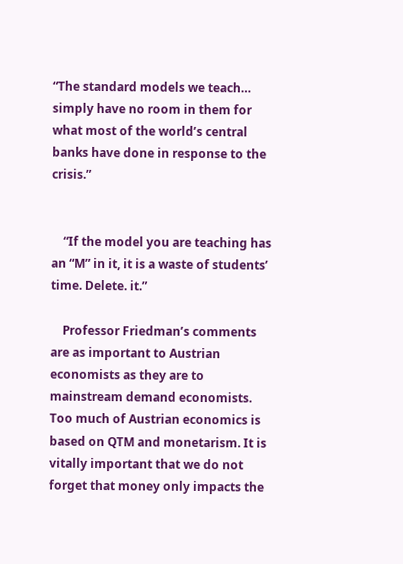“The standard models we teach… simply have no room in them for what most of the world’s central banks have done in response to the crisis.”


    “If the model you are teaching has an “M” in it, it is a waste of students’ time. Delete. it.”

    Professor Friedman’s comments are as important to Austrian economists as they are to mainstream demand economists. Too much of Austrian economics is based on QTM and monetarism. It is vitally important that we do not forget that money only impacts the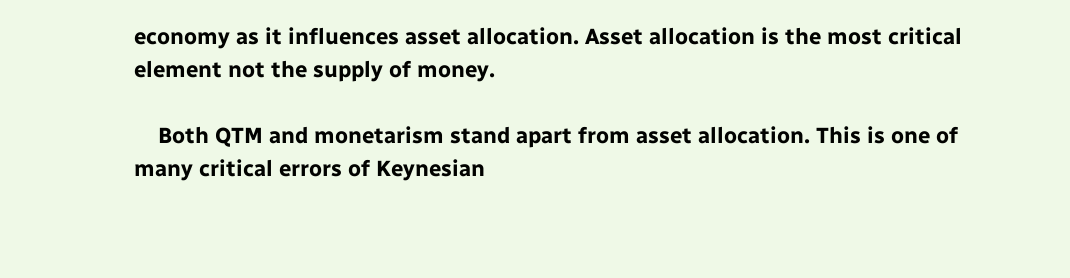economy as it influences asset allocation. Asset allocation is the most critical element not the supply of money.

    Both QTM and monetarism stand apart from asset allocation. This is one of many critical errors of Keynesian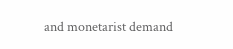and monetarist demand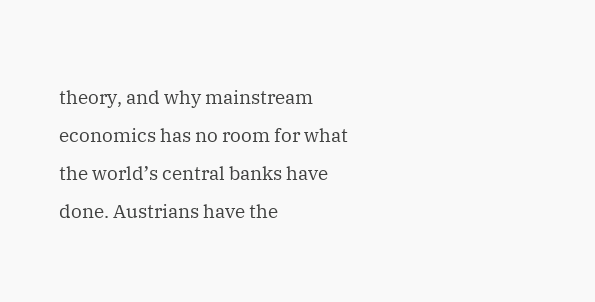theory, and why mainstream economics has no room for what the world’s central banks have done. Austrians have the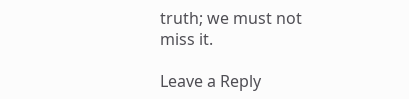truth; we must not miss it.

Leave a Reply